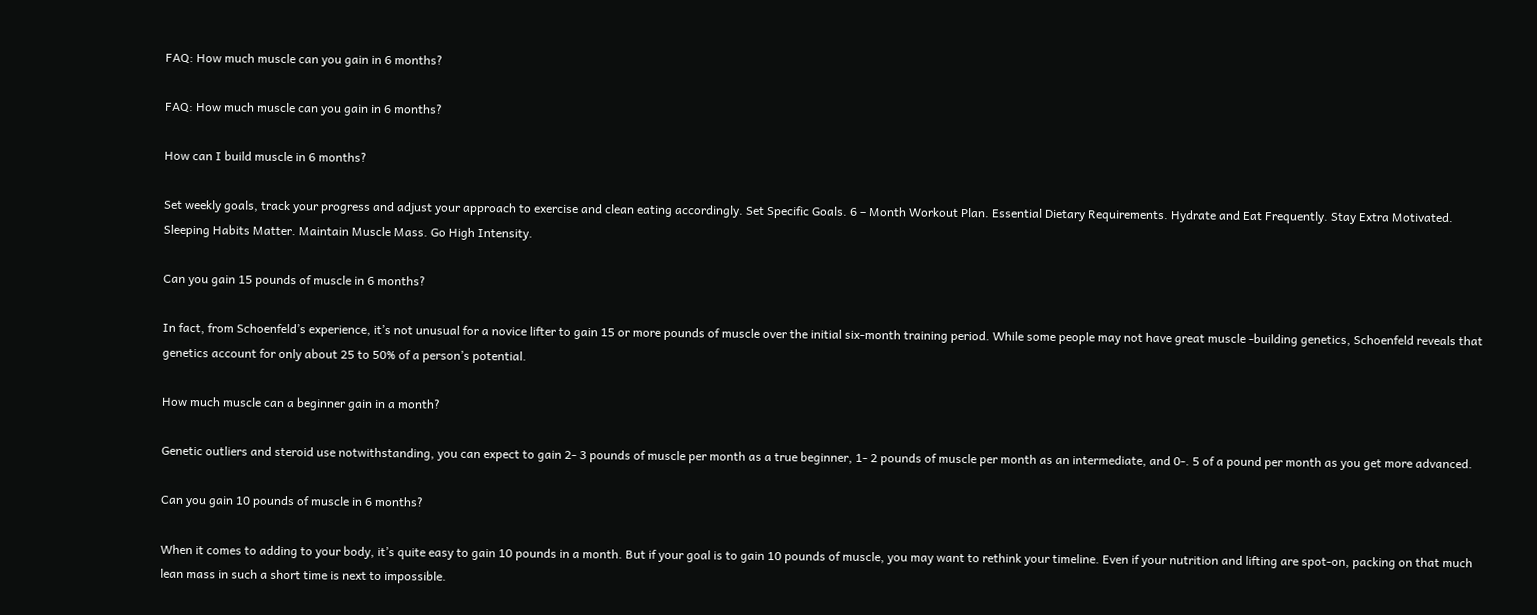FAQ: How much muscle can you gain in 6 months?

FAQ: How much muscle can you gain in 6 months?

How can I build muscle in 6 months?

Set weekly goals, track your progress and adjust your approach to exercise and clean eating accordingly. Set Specific Goals. 6 – Month Workout Plan. Essential Dietary Requirements. Hydrate and Eat Frequently. Stay Extra Motivated. Sleeping Habits Matter. Maintain Muscle Mass. Go High Intensity.

Can you gain 15 pounds of muscle in 6 months?

In fact, from Schoenfeld’s experience, it’s not unusual for a novice lifter to gain 15 or more pounds of muscle over the initial six-month training period. While some people may not have great muscle -building genetics, Schoenfeld reveals that genetics account for only about 25 to 50% of a person’s potential.

How much muscle can a beginner gain in a month?

Genetic outliers and steroid use notwithstanding, you can expect to gain 2- 3 pounds of muscle per month as a true beginner, 1- 2 pounds of muscle per month as an intermediate, and 0-. 5 of a pound per month as you get more advanced.

Can you gain 10 pounds of muscle in 6 months?

When it comes to adding to your body, it’s quite easy to gain 10 pounds in a month. But if your goal is to gain 10 pounds of muscle, you may want to rethink your timeline. Even if your nutrition and lifting are spot-on, packing on that much lean mass in such a short time is next to impossible.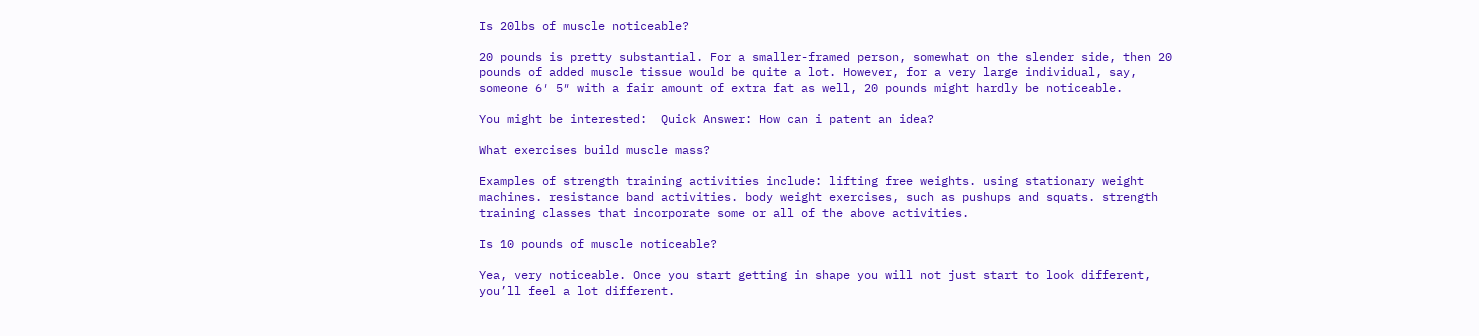Is 20lbs of muscle noticeable?

20 pounds is pretty substantial. For a smaller-framed person, somewhat on the slender side, then 20 pounds of added muscle tissue would be quite a lot. However, for a very large individual, say, someone 6′ 5″ with a fair amount of extra fat as well, 20 pounds might hardly be noticeable.

You might be interested:  Quick Answer: How can i patent an idea?

What exercises build muscle mass?

Examples of strength training activities include: lifting free weights. using stationary weight machines. resistance band activities. body weight exercises, such as pushups and squats. strength training classes that incorporate some or all of the above activities.

Is 10 pounds of muscle noticeable?

Yea, very noticeable. Once you start getting in shape you will not just start to look different, you’ll feel a lot different.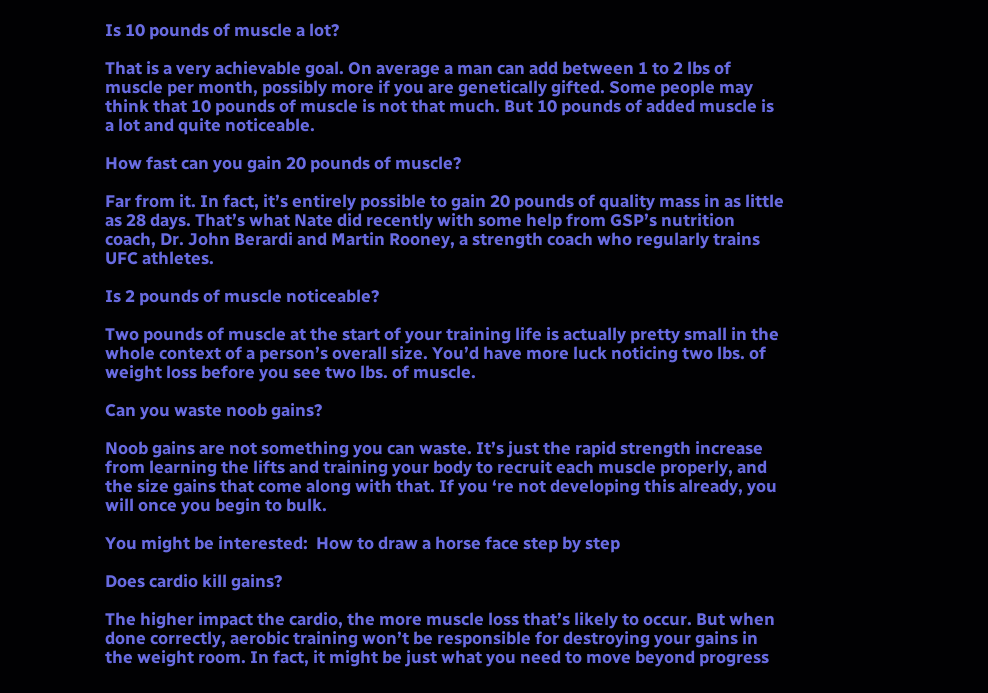Is 10 pounds of muscle a lot?

That is a very achievable goal. On average a man can add between 1 to 2 lbs of muscle per month, possibly more if you are genetically gifted. Some people may think that 10 pounds of muscle is not that much. But 10 pounds of added muscle is a lot and quite noticeable.

How fast can you gain 20 pounds of muscle?

Far from it. In fact, it’s entirely possible to gain 20 pounds of quality mass in as little as 28 days. That’s what Nate did recently with some help from GSP’s nutrition coach, Dr. John Berardi and Martin Rooney, a strength coach who regularly trains UFC athletes.

Is 2 pounds of muscle noticeable?

Two pounds of muscle at the start of your training life is actually pretty small in the whole context of a person’s overall size. You’d have more luck noticing two lbs. of weight loss before you see two lbs. of muscle.

Can you waste noob gains?

Noob gains are not something you can waste. It’s just the rapid strength increase from learning the lifts and training your body to recruit each muscle properly, and the size gains that come along with that. If you ‘re not developing this already, you will once you begin to bulk.

You might be interested:  How to draw a horse face step by step

Does cardio kill gains?

The higher impact the cardio, the more muscle loss that’s likely to occur. But when done correctly, aerobic training won’t be responsible for destroying your gains in the weight room. In fact, it might be just what you need to move beyond progress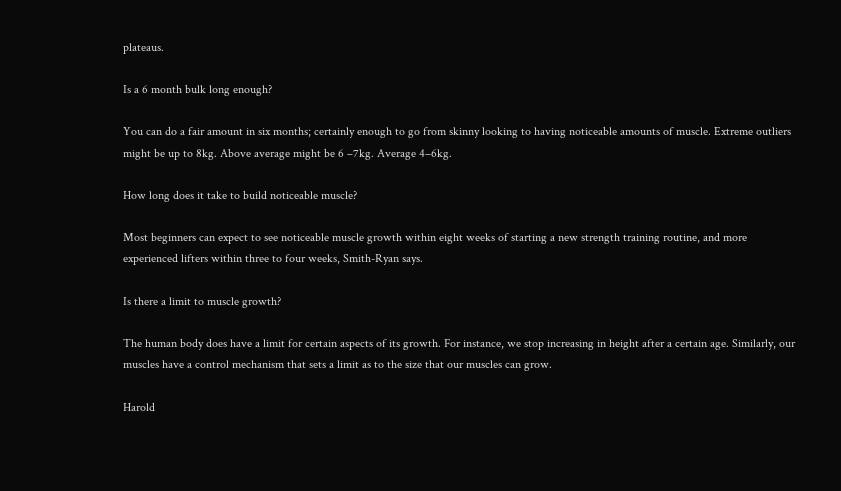plateaus.

Is a 6 month bulk long enough?

You can do a fair amount in six months; certainly enough to go from skinny looking to having noticeable amounts of muscle. Extreme outliers might be up to 8kg. Above average might be 6 –7kg. Average 4–6kg.

How long does it take to build noticeable muscle?

Most beginners can expect to see noticeable muscle growth within eight weeks of starting a new strength training routine, and more experienced lifters within three to four weeks, Smith-Ryan says.

Is there a limit to muscle growth?

The human body does have a limit for certain aspects of its growth. For instance, we stop increasing in height after a certain age. Similarly, our muscles have a control mechanism that sets a limit as to the size that our muscles can grow.

Harold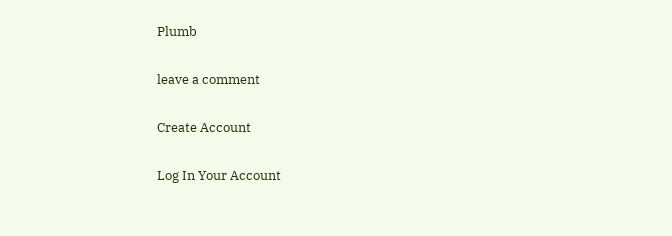Plumb

leave a comment

Create Account

Log In Your Account